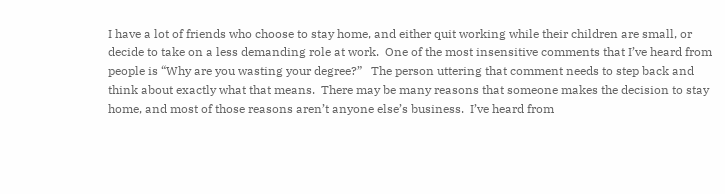I have a lot of friends who choose to stay home, and either quit working while their children are small, or decide to take on a less demanding role at work.  One of the most insensitive comments that I’ve heard from people is “Why are you wasting your degree?”   The person uttering that comment needs to step back and think about exactly what that means.  There may be many reasons that someone makes the decision to stay home, and most of those reasons aren’t anyone else’s business.  I’ve heard from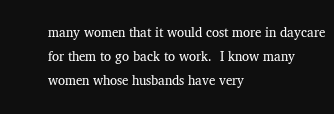many women that it would cost more in daycare for them to go back to work.  I know many women whose husbands have very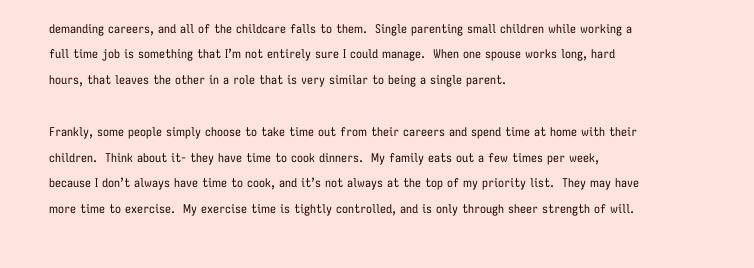demanding careers, and all of the childcare falls to them.  Single parenting small children while working a full time job is something that I’m not entirely sure I could manage.  When one spouse works long, hard hours, that leaves the other in a role that is very similar to being a single parent.

Frankly, some people simply choose to take time out from their careers and spend time at home with their children.  Think about it- they have time to cook dinners.  My family eats out a few times per week, because I don’t always have time to cook, and it’s not always at the top of my priority list.  They may have more time to exercise.  My exercise time is tightly controlled, and is only through sheer strength of will.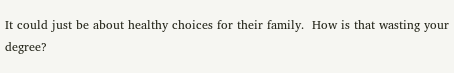It could just be about healthy choices for their family.  How is that wasting your degree?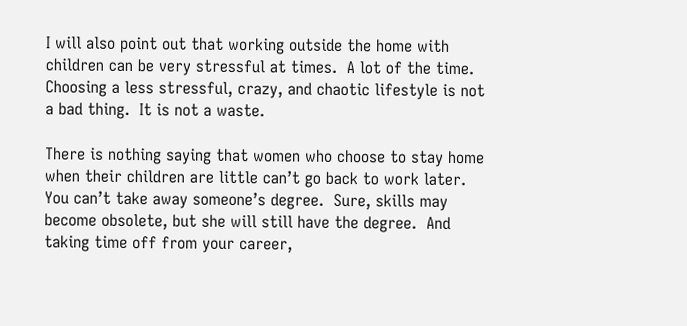I will also point out that working outside the home with children can be very stressful at times.  A lot of the time.  Choosing a less stressful, crazy, and chaotic lifestyle is not a bad thing.  It is not a waste.

There is nothing saying that women who choose to stay home when their children are little can’t go back to work later.  You can’t take away someone’s degree.  Sure, skills may become obsolete, but she will still have the degree.  And taking time off from your career,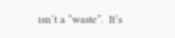isn’t a “waste”.  It’s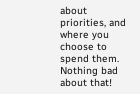about priorities, and where you choose to spend them.  Nothing bad about that!